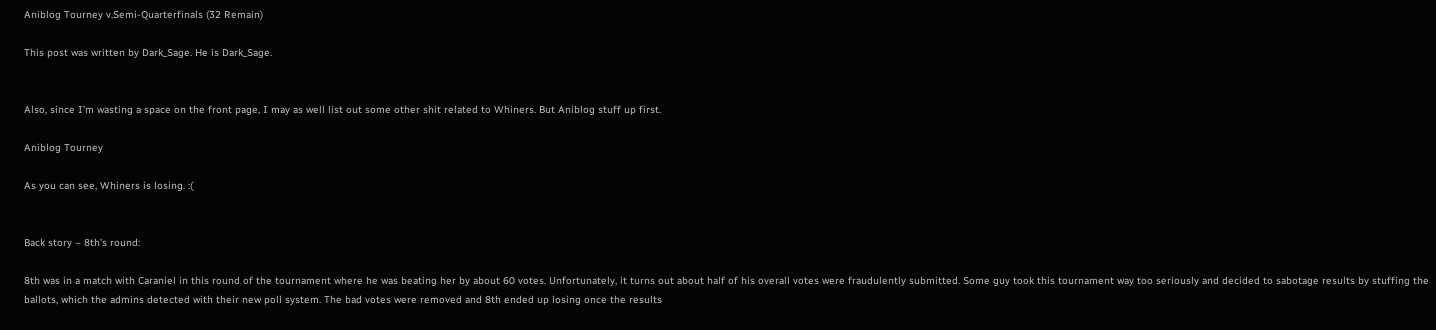Aniblog Tourney v.Semi-Quarterfinals (32 Remain)

This post was written by Dark_Sage. He is Dark_Sage.


Also, since I’m wasting a space on the front page, I may as well list out some other shit related to Whiners. But Aniblog stuff up first.

Aniblog Tourney

As you can see, Whiners is losing. :(


Back story – 8th’s round:

8th was in a match with Caraniel in this round of the tournament where he was beating her by about 60 votes. Unfortunately, it turns out about half of his overall votes were fraudulently submitted. Some guy took this tournament way too seriously and decided to sabotage results by stuffing the ballots, which the admins detected with their new poll system. The bad votes were removed and 8th ended up losing once the results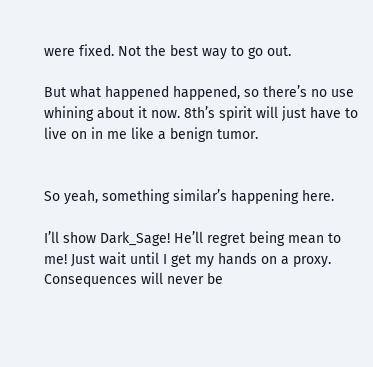were fixed. Not the best way to go out.

But what happened happened, so there’s no use whining about it now. 8th’s spirit will just have to live on in me like a benign tumor.


So yeah, something similar’s happening here.

I’ll show Dark_Sage! He’ll regret being mean to me! Just wait until I get my hands on a proxy. Consequences will never be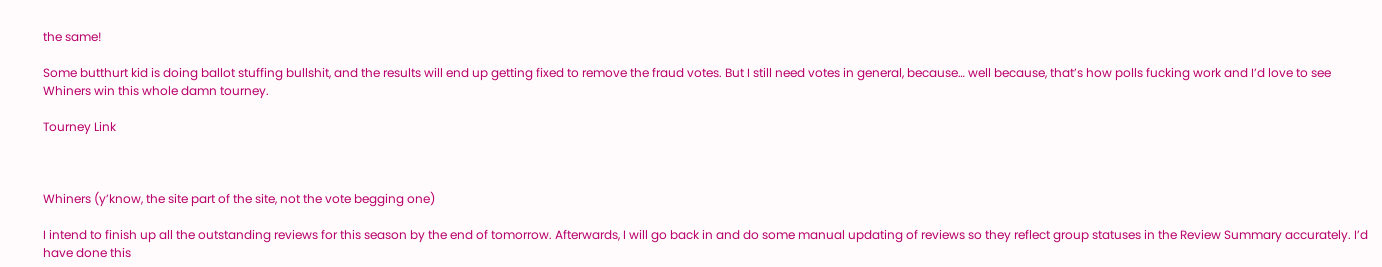the same!

Some butthurt kid is doing ballot stuffing bullshit, and the results will end up getting fixed to remove the fraud votes. But I still need votes in general, because… well because, that’s how polls fucking work and I’d love to see Whiners win this whole damn tourney.

Tourney Link



Whiners (y’know, the site part of the site, not the vote begging one)

I intend to finish up all the outstanding reviews for this season by the end of tomorrow. Afterwards, I will go back in and do some manual updating of reviews so they reflect group statuses in the Review Summary accurately. I’d have done this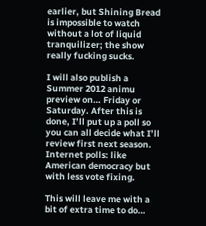earlier, but Shining Bread is impossible to watch without a lot of liquid tranquilizer; the show really fucking sucks.

I will also publish a Summer 2012 animu preview on… Friday or Saturday. After this is done, I’ll put up a poll so you can all decide what I’ll review first next season. Internet polls: like American democracy but with less vote fixing.

This will leave me with a bit of extra time to do…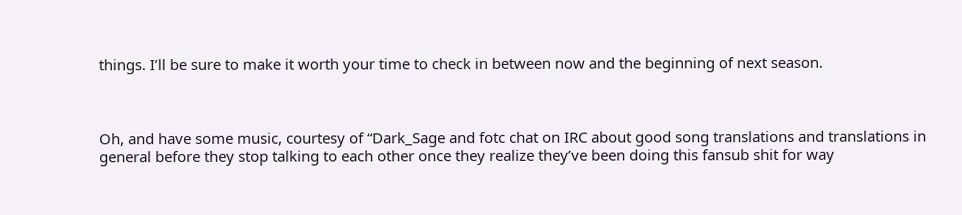things. I’ll be sure to make it worth your time to check in between now and the beginning of next season.



Oh, and have some music, courtesy of “Dark_Sage and fotc chat on IRC about good song translations and translations in general before they stop talking to each other once they realize they’ve been doing this fansub shit for way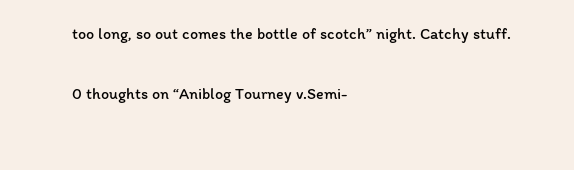too long, so out comes the bottle of scotch” night. Catchy stuff.

0 thoughts on “Aniblog Tourney v.Semi-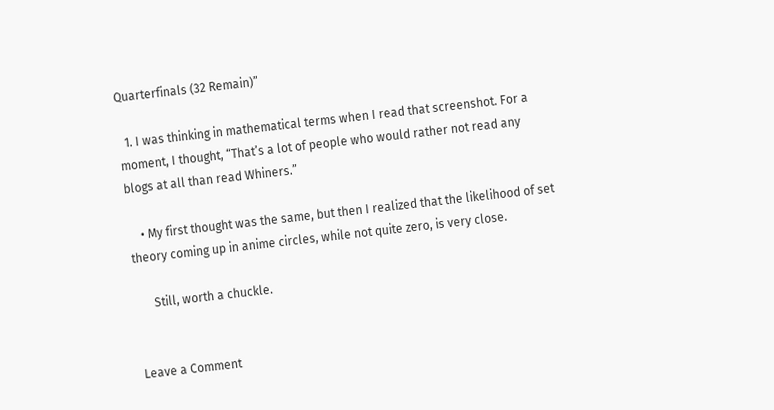Quarterfinals (32 Remain)”

  1. I was thinking in mathematical terms when I read that screenshot. For a moment, I thought, “That’s a lot of people who would rather not read any blogs at all than read Whiners.”

    • My first thought was the same, but then I realized that the likelihood of set theory coming up in anime circles, while not quite zero, is very close.

      Still, worth a chuckle.


Leave a Comment